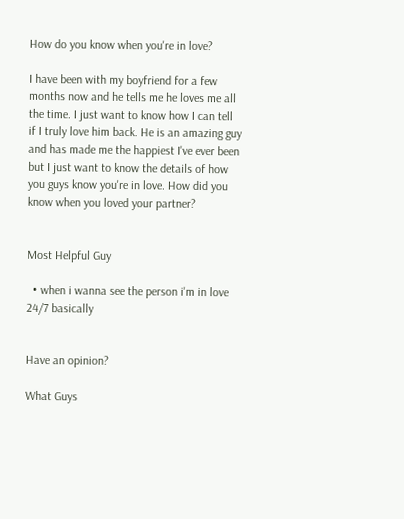How do you know when you're in love?

I have been with my boyfriend for a few months now and he tells me he loves me all the time. I just want to know how I can tell if I truly love him back. He is an amazing guy and has made me the happiest I've ever been but I just want to know the details of how you guys know you're in love. How did you know when you loved your partner?


Most Helpful Guy

  • when i wanna see the person i'm in love 24/7 basically


Have an opinion?

What Guys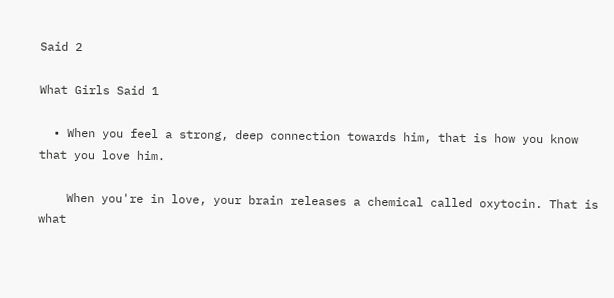Said 2

What Girls Said 1

  • When you feel a strong, deep connection towards him, that is how you know that you love him.

    When you're in love, your brain releases a chemical called oxytocin. That is what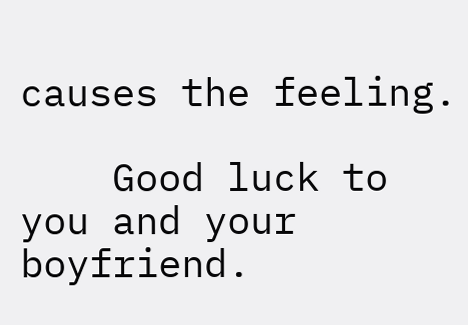causes the feeling.

    Good luck to you and your boyfriend.